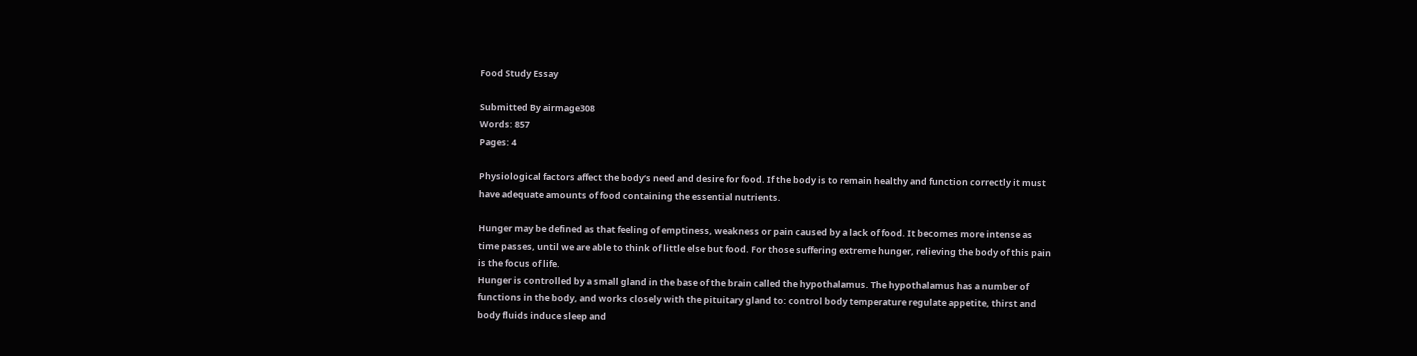Food Study Essay

Submitted By airmage308
Words: 857
Pages: 4

Physiological factors affect the body’s need and desire for food. If the body is to remain healthy and function correctly it must have adequate amounts of food containing the essential nutrients.

Hunger may be defined as that feeling of emptiness, weakness or pain caused by a lack of food. It becomes more intense as time passes, until we are able to think of little else but food. For those suffering extreme hunger, relieving the body of this pain is the focus of life.
Hunger is controlled by a small gland in the base of the brain called the hypothalamus. The hypothalamus has a number of functions in the body, and works closely with the pituitary gland to: control body temperature regulate appetite, thirst and body fluids induce sleep and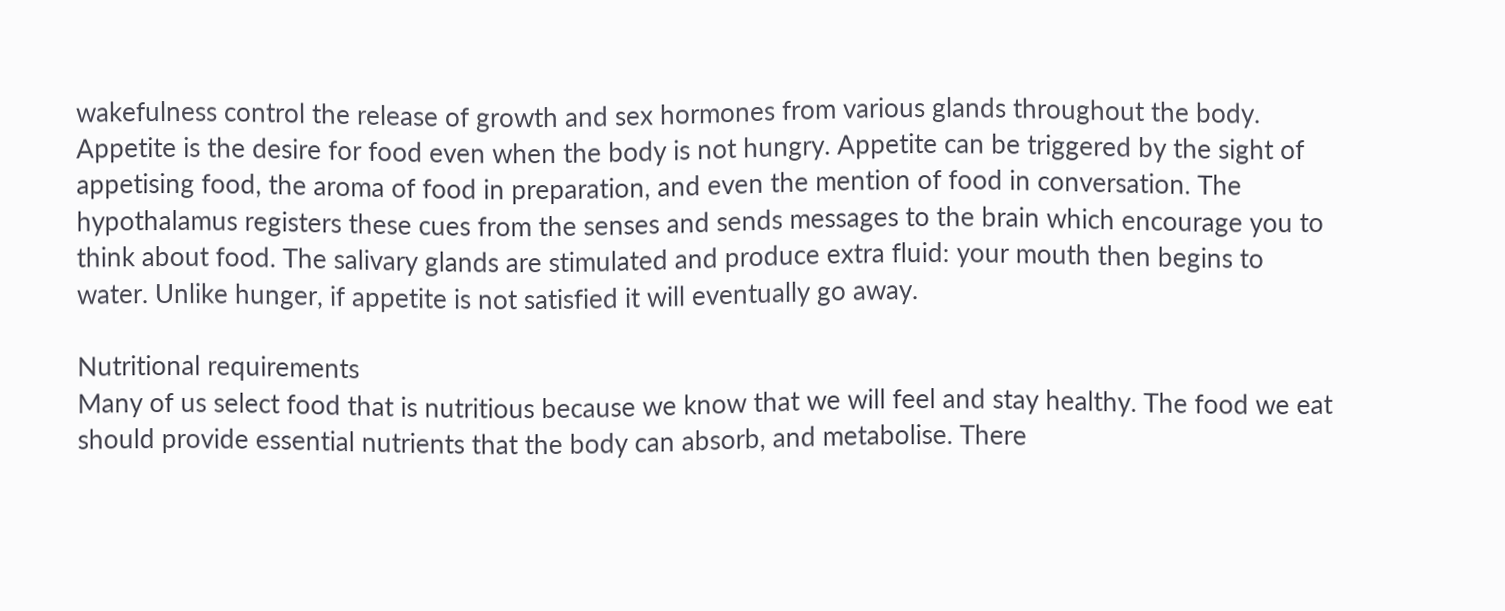wakefulness control the release of growth and sex hormones from various glands throughout the body.
Appetite is the desire for food even when the body is not hungry. Appetite can be triggered by the sight of appetising food, the aroma of food in preparation, and even the mention of food in conversation. The hypothalamus registers these cues from the senses and sends messages to the brain which encourage you to think about food. The salivary glands are stimulated and produce extra fluid: your mouth then begins to water. Unlike hunger, if appetite is not satisfied it will eventually go away.

Nutritional requirements
Many of us select food that is nutritious because we know that we will feel and stay healthy. The food we eat should provide essential nutrients that the body can absorb, and metabolise. There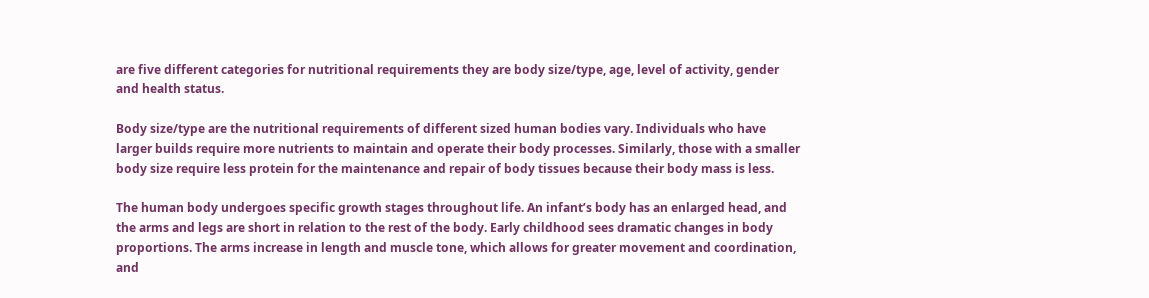are five different categories for nutritional requirements they are body size/type, age, level of activity, gender and health status.

Body size/type are the nutritional requirements of different sized human bodies vary. Individuals who have larger builds require more nutrients to maintain and operate their body processes. Similarly, those with a smaller body size require less protein for the maintenance and repair of body tissues because their body mass is less.

The human body undergoes specific growth stages throughout life. An infant’s body has an enlarged head, and the arms and legs are short in relation to the rest of the body. Early childhood sees dramatic changes in body proportions. The arms increase in length and muscle tone, which allows for greater movement and coordination, and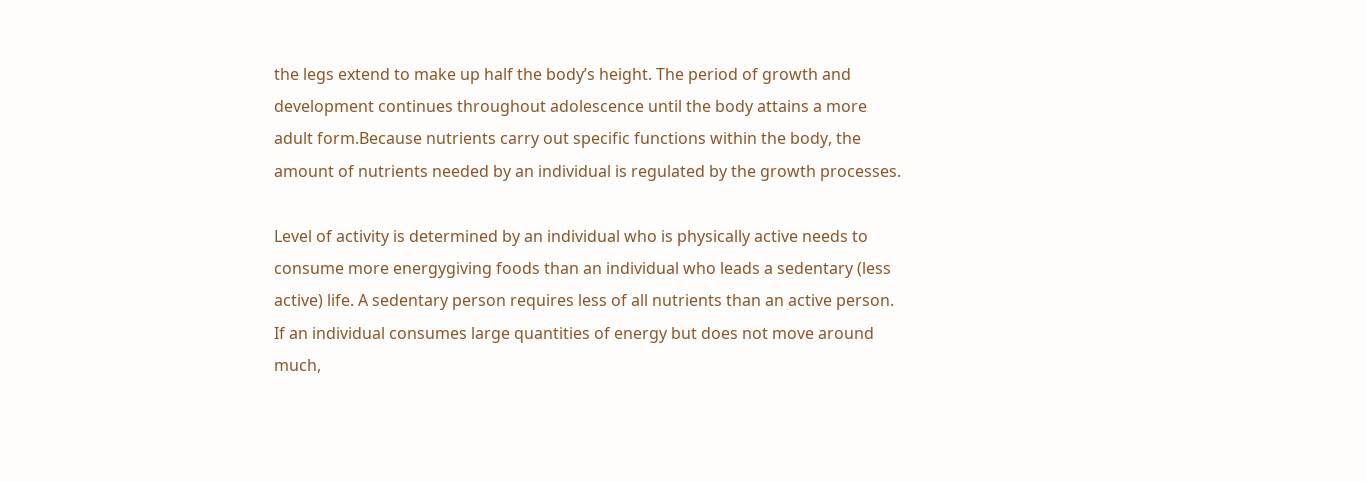the legs extend to make up half the body’s height. The period of growth and development continues throughout adolescence until the body attains a more adult form.Because nutrients carry out specific functions within the body, the amount of nutrients needed by an individual is regulated by the growth processes.

Level of activity is determined by an individual who is physically active needs to consume more energygiving foods than an individual who leads a sedentary (less active) life. A sedentary person requires less of all nutrients than an active person. If an individual consumes large quantities of energy but does not move around much,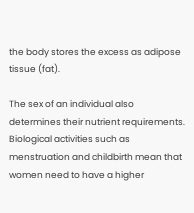the body stores the excess as adipose tissue (fat).

The sex of an individual also determines their nutrient requirements. Biological activities such as menstruation and childbirth mean that women need to have a higher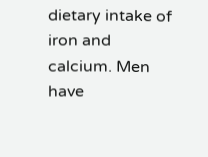dietary intake of iron and calcium. Men have